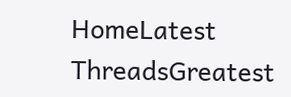HomeLatest ThreadsGreatest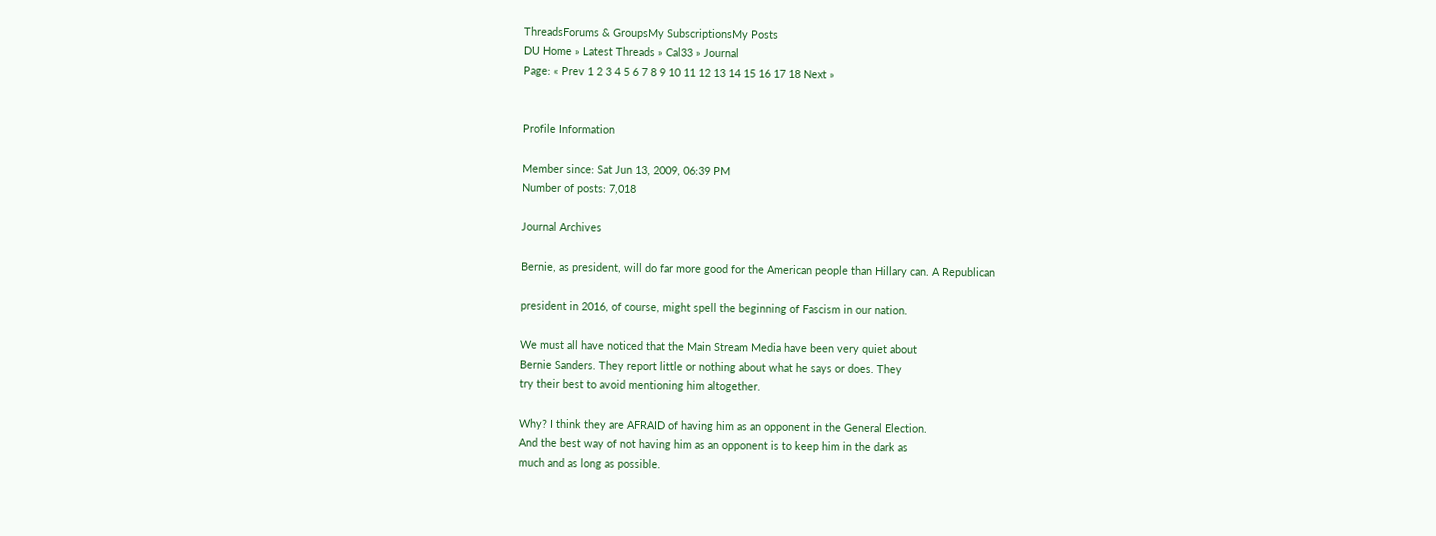ThreadsForums & GroupsMy SubscriptionsMy Posts
DU Home » Latest Threads » Cal33 » Journal
Page: « Prev 1 2 3 4 5 6 7 8 9 10 11 12 13 14 15 16 17 18 Next »


Profile Information

Member since: Sat Jun 13, 2009, 06:39 PM
Number of posts: 7,018

Journal Archives

Bernie, as president, will do far more good for the American people than Hillary can. A Republican

president in 2016, of course, might spell the beginning of Fascism in our nation.

We must all have noticed that the Main Stream Media have been very quiet about
Bernie Sanders. They report little or nothing about what he says or does. They
try their best to avoid mentioning him altogether.

Why? I think they are AFRAID of having him as an opponent in the General Election.
And the best way of not having him as an opponent is to keep him in the dark as
much and as long as possible.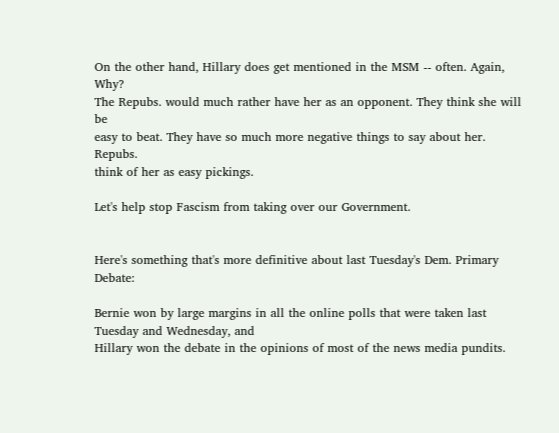On the other hand, Hillary does get mentioned in the MSM -- often. Again, Why?
The Repubs. would much rather have her as an opponent. They think she will be
easy to beat. They have so much more negative things to say about her. Repubs.
think of her as easy pickings.

Let's help stop Fascism from taking over our Government.


Here's something that's more definitive about last Tuesday's Dem. Primary Debate:

Bernie won by large margins in all the online polls that were taken last Tuesday and Wednesday, and
Hillary won the debate in the opinions of most of the news media pundits.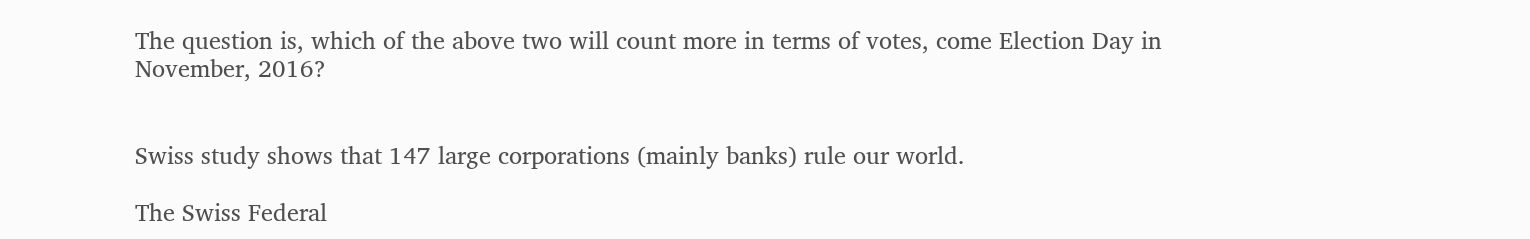The question is, which of the above two will count more in terms of votes, come Election Day in
November, 2016?


Swiss study shows that 147 large corporations (mainly banks) rule our world.

The Swiss Federal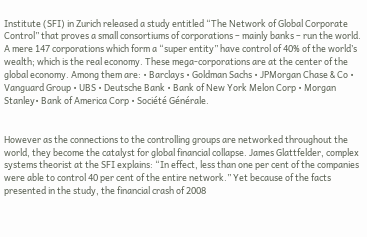Institute (SFI) in Zurich released a study entitled “The Network of Global Corporate Control” that proves a small consortiums of corporations – mainly banks – run the world. A mere 147 corporations which form a “super entity” have control of 40% of the world’s wealth; which is the real economy. These mega-corporations are at the center of the global economy. Among them are: • Barclays • Goldman Sachs • JPMorgan Chase & Co • Vanguard Group • UBS • Deutsche Bank • Bank of New York Melon Corp • Morgan Stanley• Bank of America Corp • Société Générale.


However as the connections to the controlling groups are networked throughout the world, they become the catalyst for global financial collapse. James Glattfelder, complex systems theorist at the SFI explains: “In effect, less than one per cent of the companies were able to control 40 per cent of the entire network.” Yet because of the facts presented in the study, the financial crash of 2008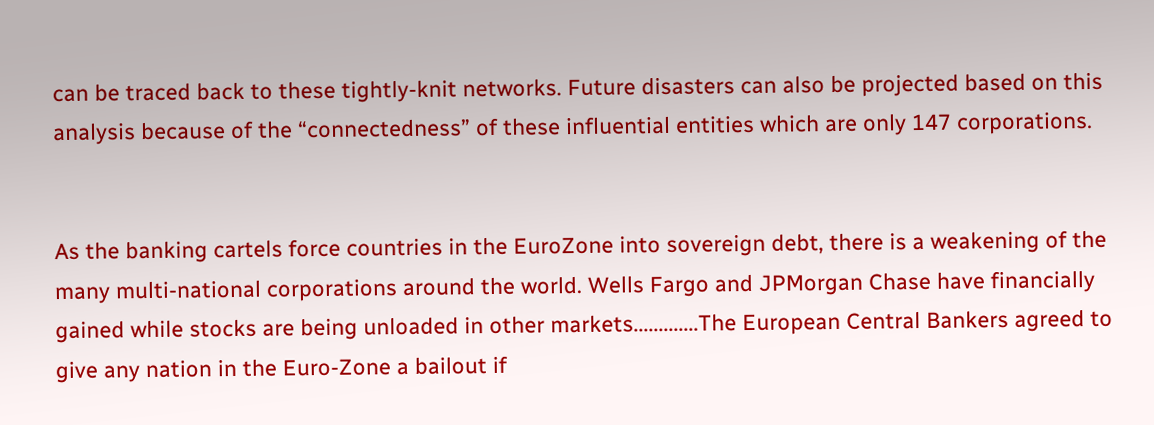can be traced back to these tightly-knit networks. Future disasters can also be projected based on this analysis because of the “connectedness” of these influential entities which are only 147 corporations.


As the banking cartels force countries in the EuroZone into sovereign debt, there is a weakening of the many multi-national corporations around the world. Wells Fargo and JPMorgan Chase have financially gained while stocks are being unloaded in other markets.............The European Central Bankers agreed to give any nation in the Euro-Zone a bailout if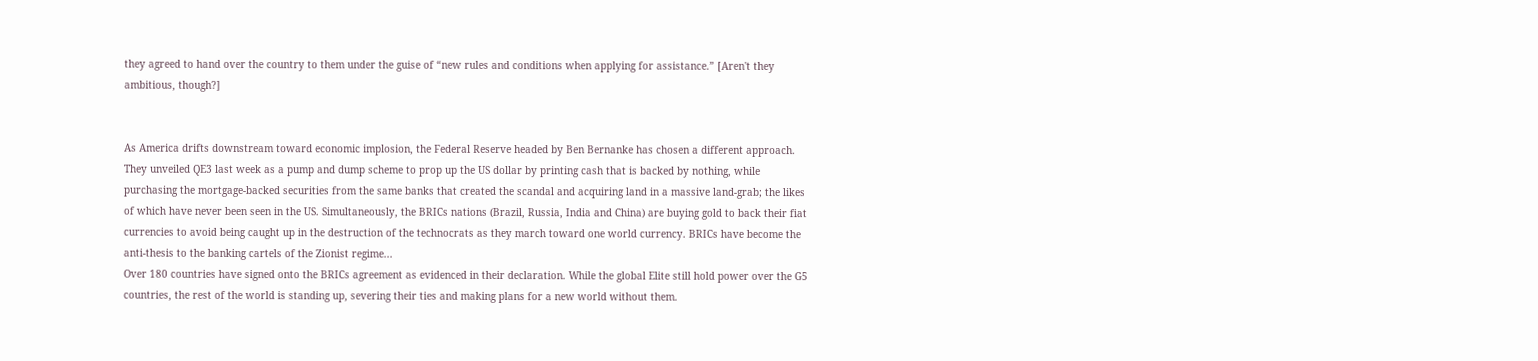they agreed to hand over the country to them under the guise of “new rules and conditions when applying for assistance.” [Aren't they ambitious, though?]


As America drifts downstream toward economic implosion, the Federal Reserve headed by Ben Bernanke has chosen a different approach. They unveiled QE3 last week as a pump and dump scheme to prop up the US dollar by printing cash that is backed by nothing, while purchasing the mortgage-backed securities from the same banks that created the scandal and acquiring land in a massive land-grab; the likes of which have never been seen in the US. Simultaneously, the BRICs nations (Brazil, Russia, India and China) are buying gold to back their fiat currencies to avoid being caught up in the destruction of the technocrats as they march toward one world currency. BRICs have become the anti-thesis to the banking cartels of the Zionist regime...
Over 180 countries have signed onto the BRICs agreement as evidenced in their declaration. While the global Elite still hold power over the G5 countries, the rest of the world is standing up, severing their ties and making plans for a new world without them.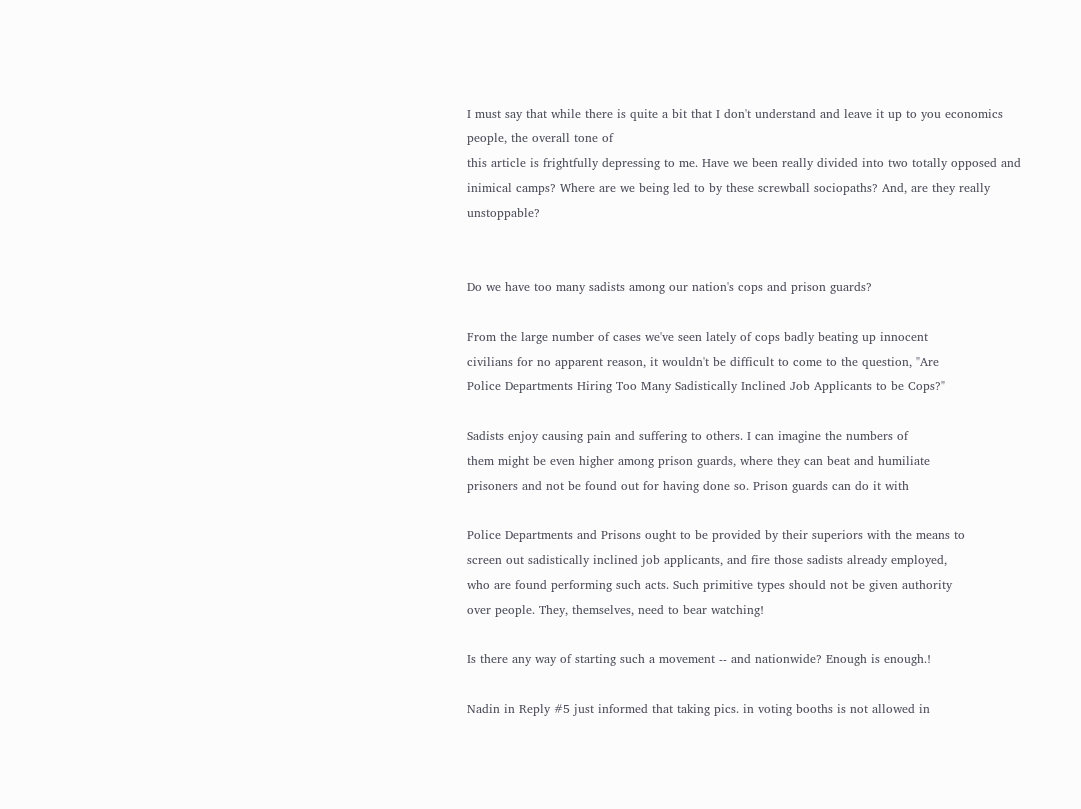I must say that while there is quite a bit that I don't understand and leave it up to you economics people, the overall tone of
this article is frightfully depressing to me. Have we been really divided into two totally opposed and inimical camps? Where are we being led to by these screwball sociopaths? And, are they really unstoppable?


Do we have too many sadists among our nation's cops and prison guards?

From the large number of cases we've seen lately of cops badly beating up innocent
civilians for no apparent reason, it wouldn't be difficult to come to the question, "Are
Police Departments Hiring Too Many Sadistically Inclined Job Applicants to be Cops?"

Sadists enjoy causing pain and suffering to others. I can imagine the numbers of
them might be even higher among prison guards, where they can beat and humiliate
prisoners and not be found out for having done so. Prison guards can do it with

Police Departments and Prisons ought to be provided by their superiors with the means to
screen out sadistically inclined job applicants, and fire those sadists already employed,
who are found performing such acts. Such primitive types should not be given authority
over people. They, themselves, need to bear watching!

Is there any way of starting such a movement -- and nationwide? Enough is enough.!

Nadin in Reply #5 just informed that taking pics. in voting booths is not allowed in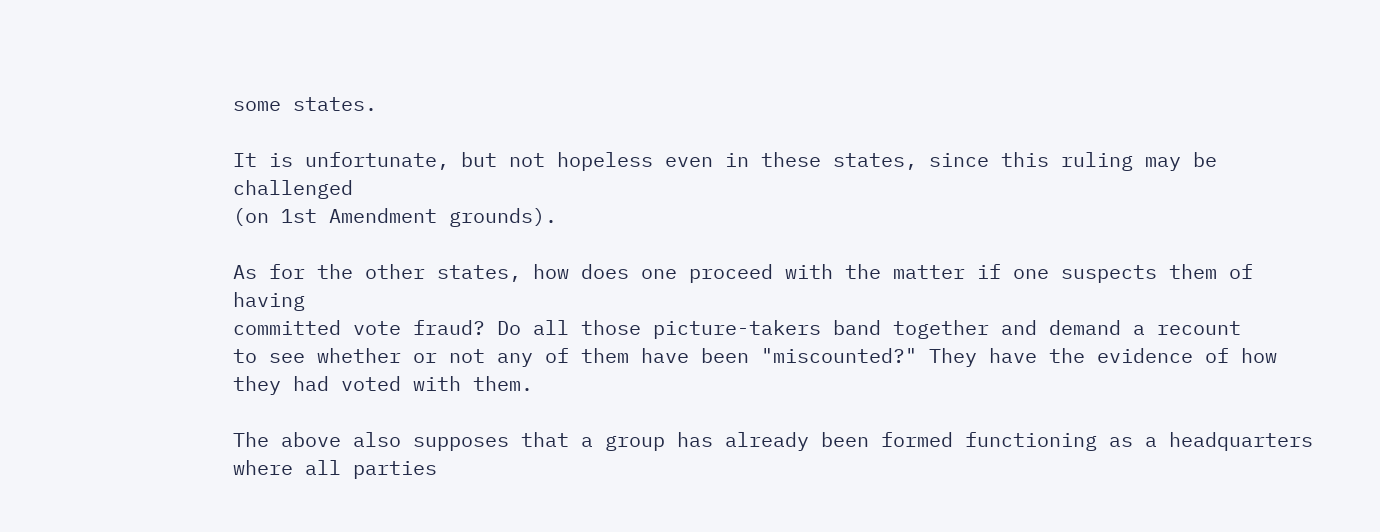some states.

It is unfortunate, but not hopeless even in these states, since this ruling may be challenged
(on 1st Amendment grounds).

As for the other states, how does one proceed with the matter if one suspects them of having
committed vote fraud? Do all those picture-takers band together and demand a recount
to see whether or not any of them have been "miscounted?" They have the evidence of how
they had voted with them.

The above also supposes that a group has already been formed functioning as a headquarters
where all parties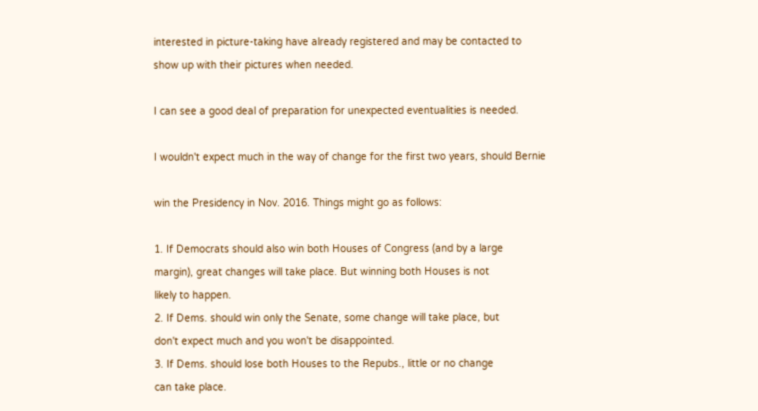interested in picture-taking have already registered and may be contacted to
show up with their pictures when needed.

I can see a good deal of preparation for unexpected eventualities is needed.

I wouldn't expect much in the way of change for the first two years, should Bernie

win the Presidency in Nov. 2016. Things might go as follows:

1. If Democrats should also win both Houses of Congress (and by a large
margin), great changes will take place. But winning both Houses is not
likely to happen.
2. If Dems. should win only the Senate, some change will take place, but
don't expect much and you won't be disappointed.
3. If Dems. should lose both Houses to the Repubs., little or no change
can take place.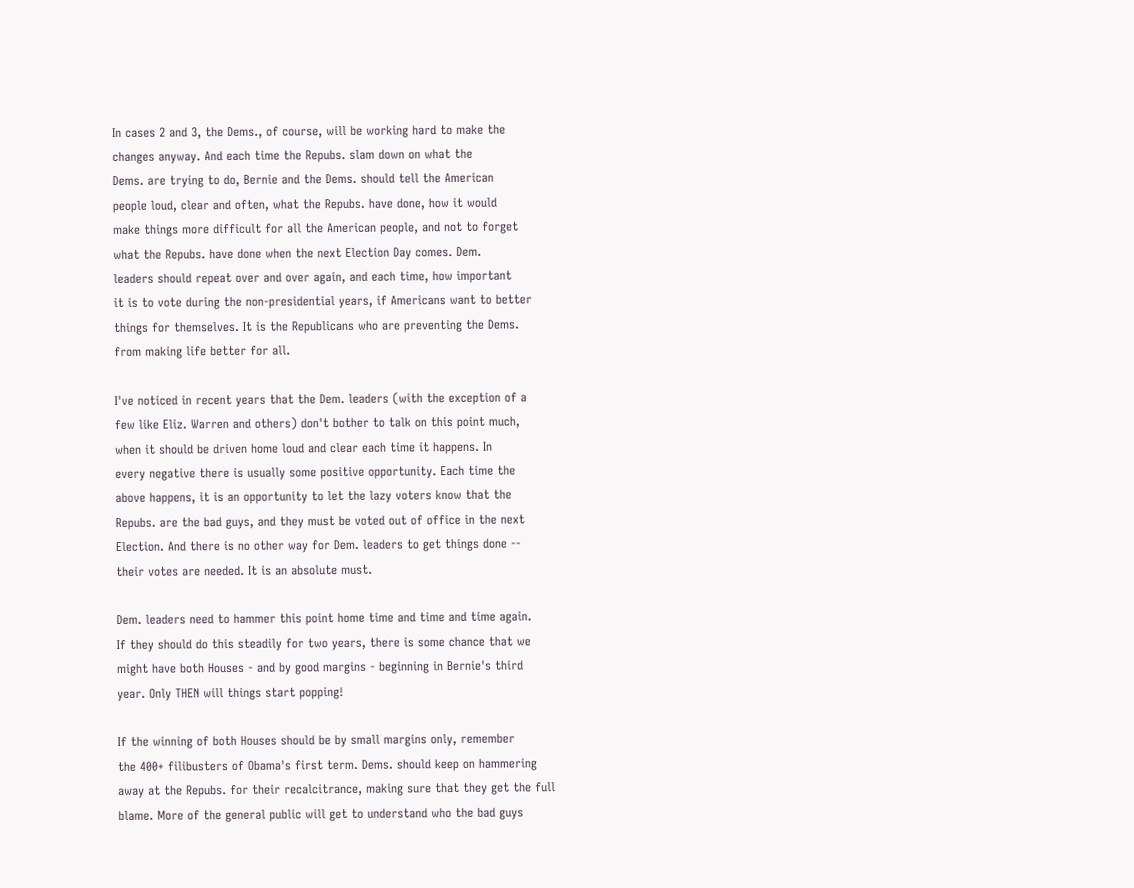In cases 2 and 3, the Dems., of course, will be working hard to make the
changes anyway. And each time the Repubs. slam down on what the
Dems. are trying to do, Bernie and the Dems. should tell the American
people loud, clear and often, what the Repubs. have done, how it would
make things more difficult for all the American people, and not to forget
what the Repubs. have done when the next Election Day comes. Dem.
leaders should repeat over and over again, and each time, how important
it is to vote during the non-presidential years, if Americans want to better
things for themselves. It is the Republicans who are preventing the Dems.
from making life better for all.

I've noticed in recent years that the Dem. leaders (with the exception of a
few like Eliz. Warren and others) don't bother to talk on this point much,
when it should be driven home loud and clear each time it happens. In
every negative there is usually some positive opportunity. Each time the
above happens, it is an opportunity to let the lazy voters know that the
Repubs. are the bad guys, and they must be voted out of office in the next
Election. And there is no other way for Dem. leaders to get things done --
their votes are needed. It is an absolute must.

Dem. leaders need to hammer this point home time and time and time again.
If they should do this steadily for two years, there is some chance that we
might have both Houses - and by good margins - beginning in Bernie's third
year. Only THEN will things start popping!

If the winning of both Houses should be by small margins only, remember
the 400+ filibusters of Obama's first term. Dems. should keep on hammering
away at the Repubs. for their recalcitrance, making sure that they get the full
blame. More of the general public will get to understand who the bad guys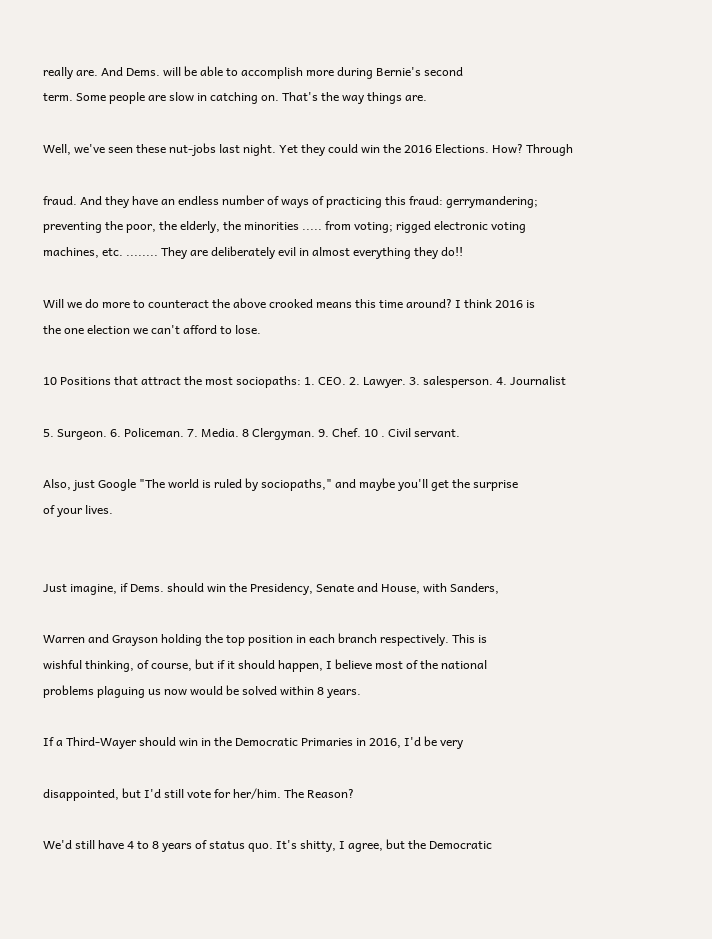really are. And Dems. will be able to accomplish more during Bernie's second
term. Some people are slow in catching on. That's the way things are.

Well, we've seen these nut-jobs last night. Yet they could win the 2016 Elections. How? Through

fraud. And they have an endless number of ways of practicing this fraud: gerrymandering;
preventing the poor, the elderly, the minorities ..... from voting; rigged electronic voting
machines, etc. ........ They are deliberately evil in almost everything they do!!

Will we do more to counteract the above crooked means this time around? I think 2016 is
the one election we can't afford to lose.

10 Positions that attract the most sociopaths: 1. CEO. 2. Lawyer. 3. salesperson. 4. Journalist

5. Surgeon. 6. Policeman. 7. Media. 8 Clergyman. 9. Chef. 10 . Civil servant.

Also, just Google "The world is ruled by sociopaths," and maybe you'll get the surprise
of your lives.


Just imagine, if Dems. should win the Presidency, Senate and House, with Sanders,

Warren and Grayson holding the top position in each branch respectively. This is
wishful thinking, of course, but if it should happen, I believe most of the national
problems plaguing us now would be solved within 8 years.

If a Third-Wayer should win in the Democratic Primaries in 2016, I'd be very

disappointed, but I'd still vote for her/him. The Reason?

We'd still have 4 to 8 years of status quo. It's shitty, I agree, but the Democratic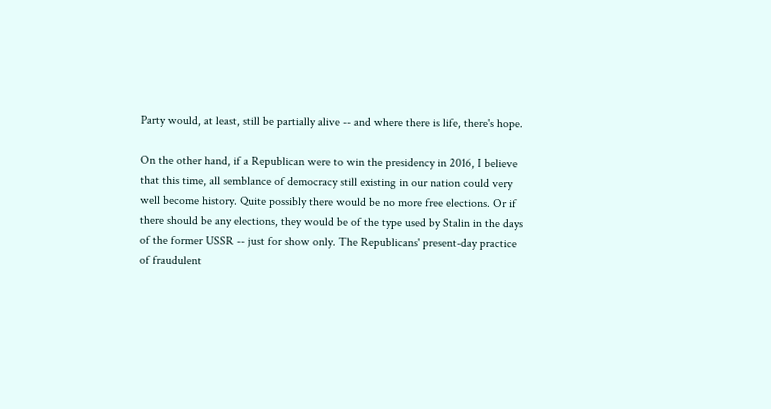Party would, at least, still be partially alive -- and where there is life, there's hope.

On the other hand, if a Republican were to win the presidency in 2016, I believe
that this time, all semblance of democracy still existing in our nation could very
well become history. Quite possibly there would be no more free elections. Or if
there should be any elections, they would be of the type used by Stalin in the days
of the former USSR -- just for show only. The Republicans' present-day practice
of fraudulent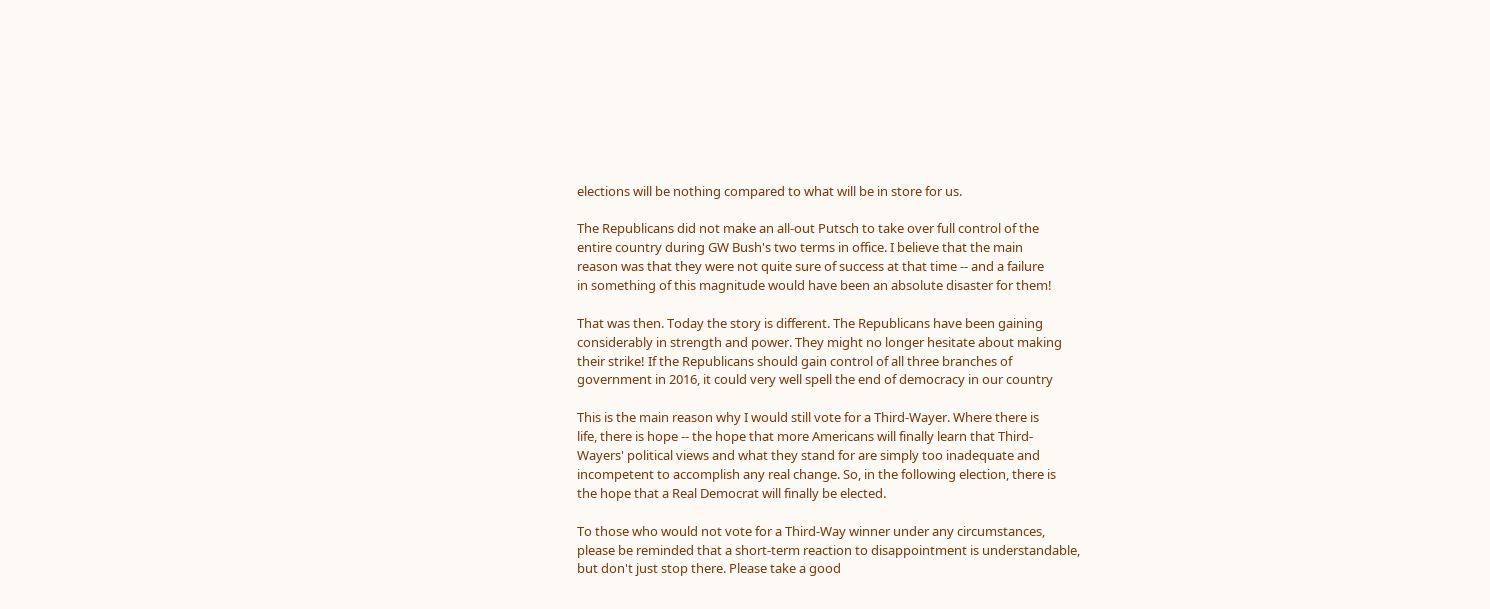elections will be nothing compared to what will be in store for us.

The Republicans did not make an all-out Putsch to take over full control of the
entire country during GW Bush's two terms in office. I believe that the main
reason was that they were not quite sure of success at that time -- and a failure
in something of this magnitude would have been an absolute disaster for them!

That was then. Today the story is different. The Republicans have been gaining
considerably in strength and power. They might no longer hesitate about making
their strike! If the Republicans should gain control of all three branches of
government in 2016, it could very well spell the end of democracy in our country

This is the main reason why I would still vote for a Third-Wayer. Where there is
life, there is hope -- the hope that more Americans will finally learn that Third-
Wayers' political views and what they stand for are simply too inadequate and
incompetent to accomplish any real change. So, in the following election, there is
the hope that a Real Democrat will finally be elected.

To those who would not vote for a Third-Way winner under any circumstances,
please be reminded that a short-term reaction to disappointment is understandable,
but don't just stop there. Please take a good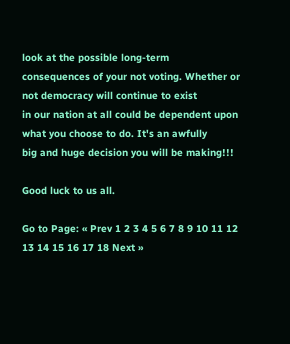look at the possible long-term
consequences of your not voting. Whether or not democracy will continue to exist
in our nation at all could be dependent upon what you choose to do. It's an awfully
big and huge decision you will be making!!!

Good luck to us all.

Go to Page: « Prev 1 2 3 4 5 6 7 8 9 10 11 12 13 14 15 16 17 18 Next »